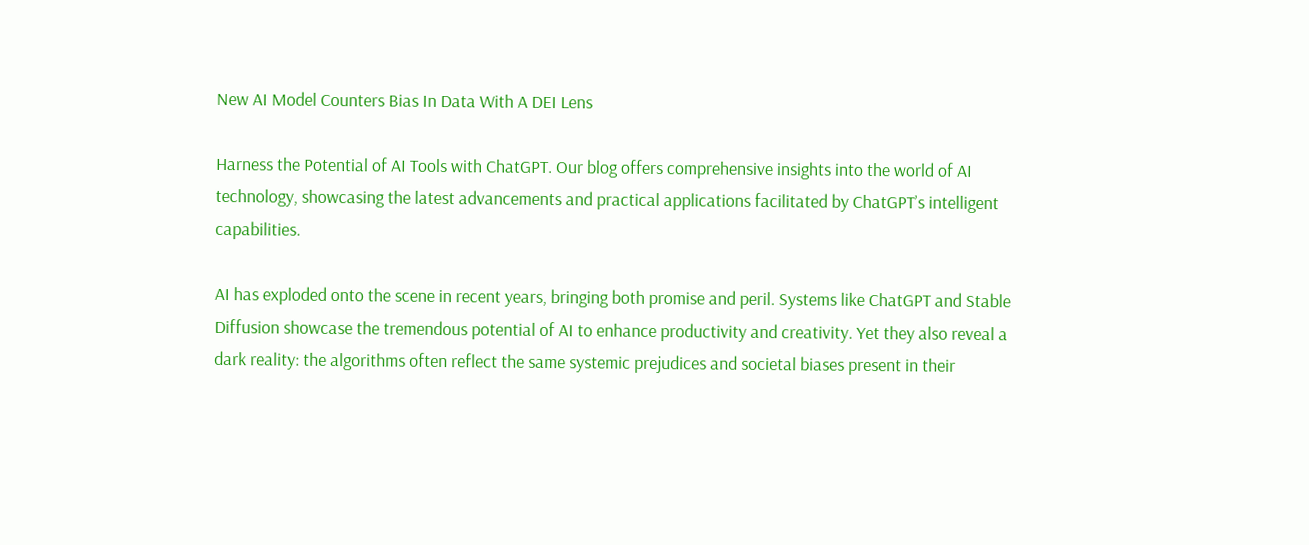New AI Model Counters Bias In Data With A DEI Lens

Harness the Potential of AI Tools with ChatGPT. Our blog offers comprehensive insights into the world of AI technology, showcasing the latest advancements and practical applications facilitated by ChatGPT’s intelligent capabilities.

AI has exploded onto the scene in recent years, bringing both promise and peril. Systems like ChatGPT and Stable Diffusion showcase the tremendous potential of AI to enhance productivity and creativity. Yet they also reveal a dark reality: the algorithms often reflect the same systemic prejudices and societal biases present in their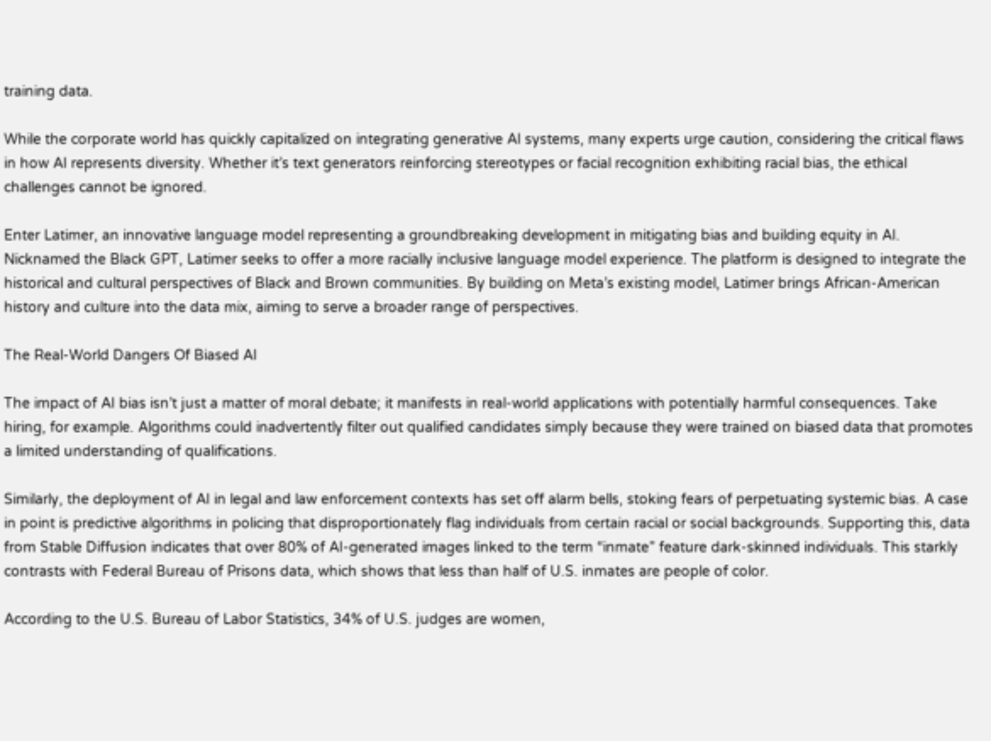training data.

While the corporate world has quickly capitalized on integrating generative AI systems, many experts urge caution, considering the critical flaws in how AI represents diversity. Whether it’s text generators reinforcing stereotypes or facial recognition exhibiting racial bias, the ethical challenges cannot be ignored.

Enter Latimer, an innovative language model representing a groundbreaking development in mitigating bias and building equity in AI. Nicknamed the Black GPT, Latimer seeks to offer a more racially inclusive language model experience. The platform is designed to integrate the historical and cultural perspectives of Black and Brown communities. By building on Meta’s existing model, Latimer brings African-American history and culture into the data mix, aiming to serve a broader range of perspectives.

The Real-World Dangers Of Biased AI

The impact of AI bias isn’t just a matter of moral debate; it manifests in real-world applications with potentially harmful consequences. Take hiring, for example. Algorithms could inadvertently filter out qualified candidates simply because they were trained on biased data that promotes a limited understanding of qualifications.

Similarly, the deployment of AI in legal and law enforcement contexts has set off alarm bells, stoking fears of perpetuating systemic bias. A case in point is predictive algorithms in policing that disproportionately flag individuals from certain racial or social backgrounds. Supporting this, data from Stable Diffusion indicates that over 80% of AI-generated images linked to the term “inmate” feature dark-skinned individuals. This starkly contrasts with Federal Bureau of Prisons data, which shows that less than half of U.S. inmates are people of color.

According to the U.S. Bureau of Labor Statistics, 34% of U.S. judges are women,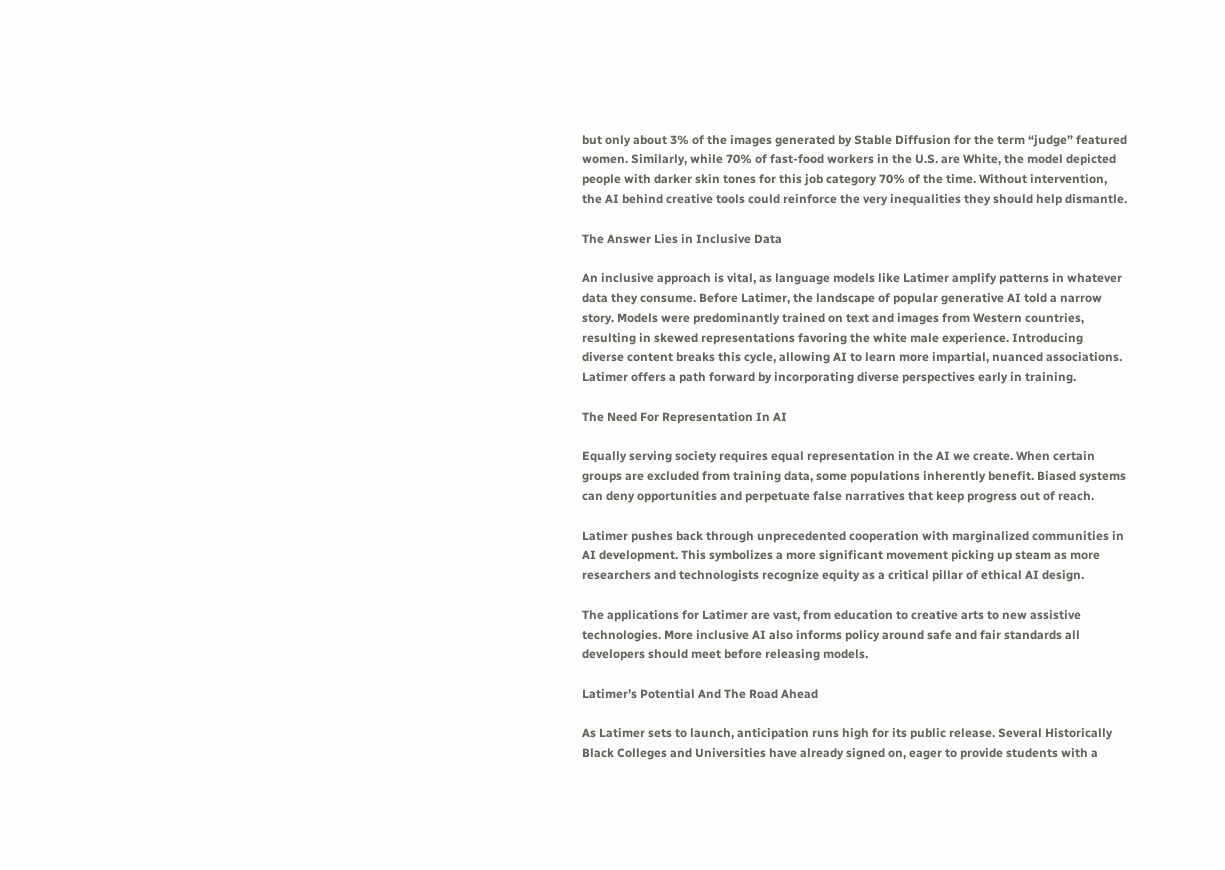but only about 3% of the images generated by Stable Diffusion for the term “judge” featured women. Similarly, while 70% of fast-food workers in the U.S. are White, the model depicted people with darker skin tones for this job category 70% of the time. Without intervention, the AI behind creative tools could reinforce the very inequalities they should help dismantle.

The Answer Lies in Inclusive Data

An inclusive approach is vital, as language models like Latimer amplify patterns in whatever data they consume. Before Latimer, the landscape of popular generative AI told a narrow story. Models were predominantly trained on text and images from Western countries, resulting in skewed representations favoring the white male experience. Introducing diverse content breaks this cycle, allowing AI to learn more impartial, nuanced associations. Latimer offers a path forward by incorporating diverse perspectives early in training.

The Need For Representation In AI

Equally serving society requires equal representation in the AI we create. When certain groups are excluded from training data, some populations inherently benefit. Biased systems can deny opportunities and perpetuate false narratives that keep progress out of reach.

Latimer pushes back through unprecedented cooperation with marginalized communities in AI development. This symbolizes a more significant movement picking up steam as more researchers and technologists recognize equity as a critical pillar of ethical AI design.

The applications for Latimer are vast, from education to creative arts to new assistive technologies. More inclusive AI also informs policy around safe and fair standards all developers should meet before releasing models.

Latimer’s Potential And The Road Ahead

As Latimer sets to launch, anticipation runs high for its public release. Several Historically Black Colleges and Universities have already signed on, eager to provide students with a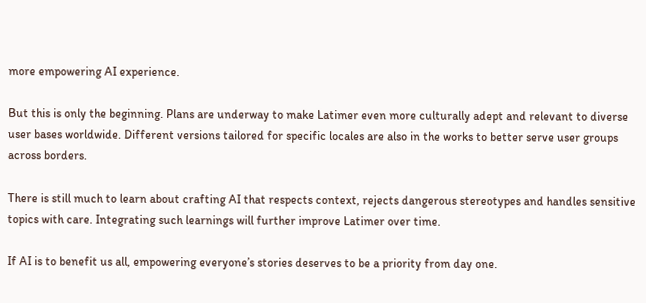more empowering AI experience.

But this is only the beginning. Plans are underway to make Latimer even more culturally adept and relevant to diverse user bases worldwide. Different versions tailored for specific locales are also in the works to better serve user groups across borders.

There is still much to learn about crafting AI that respects context, rejects dangerous stereotypes and handles sensitive topics with care. Integrating such learnings will further improve Latimer over time.

If AI is to benefit us all, empowering everyone’s stories deserves to be a priority from day one.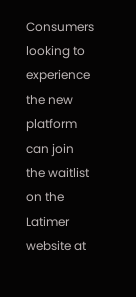Consumers looking to experience the new platform can join the waitlist on the Latimer website at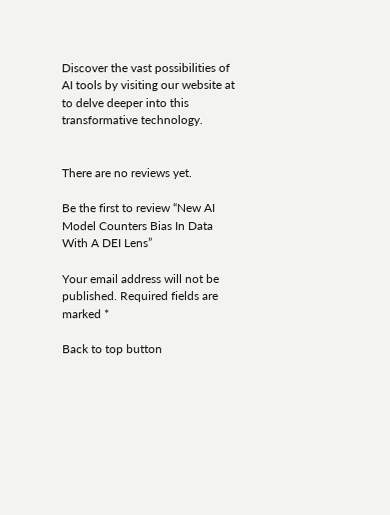Discover the vast possibilities of AI tools by visiting our website at to delve deeper into this transformative technology.


There are no reviews yet.

Be the first to review “New AI Model Counters Bias In Data With A DEI Lens”

Your email address will not be published. Required fields are marked *

Back to top button